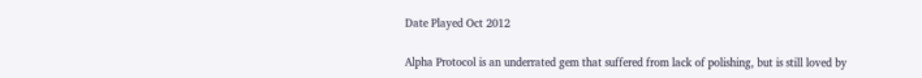Date Played Oct 2012

Alpha Protocol is an underrated gem that suffered from lack of polishing, but is still loved by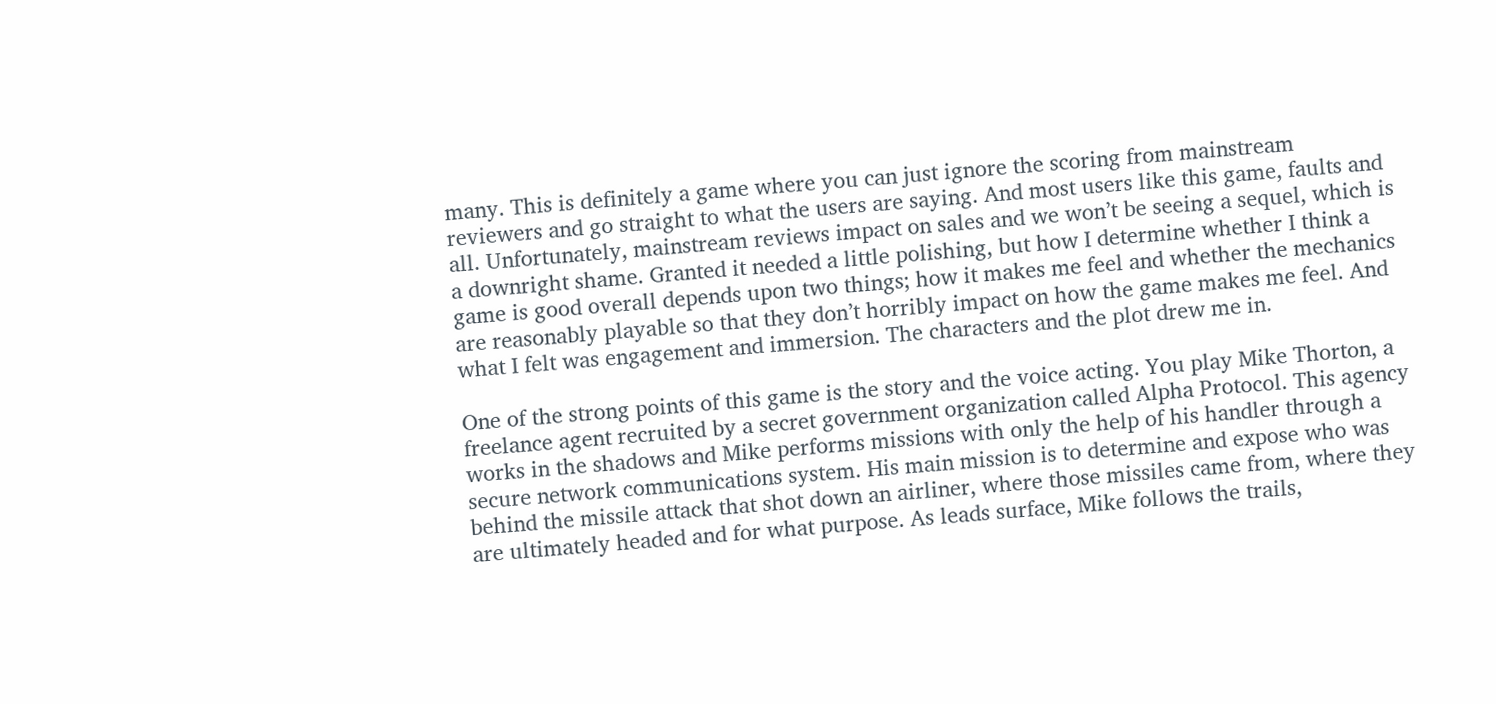many. This is definitely a game where you can just ignore the scoring from mainstream reviewers and go straight to what the users are saying. And most users like this game, faults and all. Unfortunately, mainstream reviews impact on sales and we won’t be seeing a sequel, which is a downright shame. Granted it needed a little polishing, but how I determine whether I think a game is good overall depends upon two things; how it makes me feel and whether the mechanics are reasonably playable so that they don’t horribly impact on how the game makes me feel. And what I felt was engagement and immersion. The characters and the plot drew me in.

One of the strong points of this game is the story and the voice acting. You play Mike Thorton, a freelance agent recruited by a secret government organization called Alpha Protocol. This agency works in the shadows and Mike performs missions with only the help of his handler through a secure network communications system. His main mission is to determine and expose who was behind the missile attack that shot down an airliner, where those missiles came from, where they are ultimately headed and for what purpose. As leads surface, Mike follows the trails,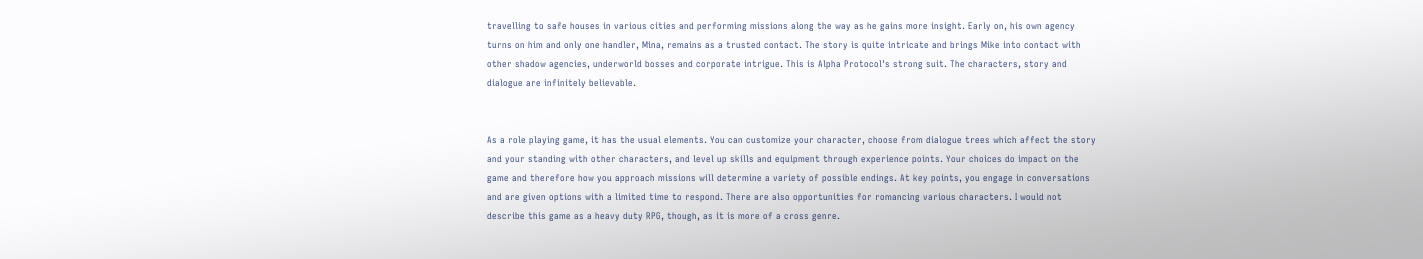travelling to safe houses in various cities and performing missions along the way as he gains more insight. Early on, his own agency turns on him and only one handler, Mina, remains as a trusted contact. The story is quite intricate and brings Mike into contact with other shadow agencies, underworld bosses and corporate intrigue. This is Alpha Protocol's strong suit. The characters, story and dialogue are infinitely believable.


As a role playing game, it has the usual elements. You can customize your character, choose from dialogue trees which affect the story and your standing with other characters, and level up skills and equipment through experience points. Your choices do impact on the game and therefore how you approach missions will determine a variety of possible endings. At key points, you engage in conversations and are given options with a limited time to respond. There are also opportunities for romancing various characters. I would not describe this game as a heavy duty RPG, though, as it is more of a cross genre.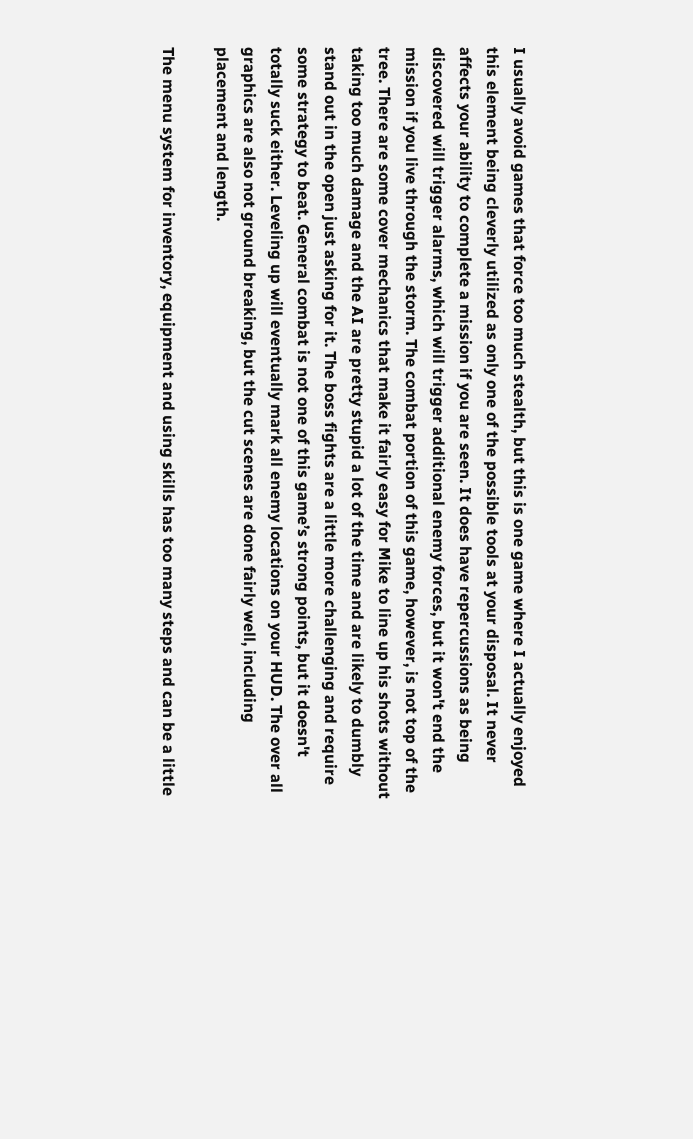I usually avoid games that force too much stealth, but this is one game where I actually enjoyed this element being cleverly utilized as only one of the possible tools at your disposal. It never affects your ability to complete a mission if you are seen. It does have repercussions as being discovered will trigger alarms, which will trigger additional enemy forces, but it won't end the mission if you live through the storm. The combat portion of this game, however, is not top of the tree. There are some cover mechanics that make it fairly easy for Mike to line up his shots without taking too much damage and the AI are pretty stupid a lot of the time and are likely to dumbly stand out in the open just asking for it. The boss fights are a little more challenging and require some strategy to beat. General combat is not one of this game’s strong points, but it doesn't totally suck either. Leveling up will eventually mark all enemy locations on your HUD. The over all graphics are also not ground breaking, but the cut scenes are done fairly well, including placement and length.

The menu system for inventory, equipment and using skills has too many steps and can be a little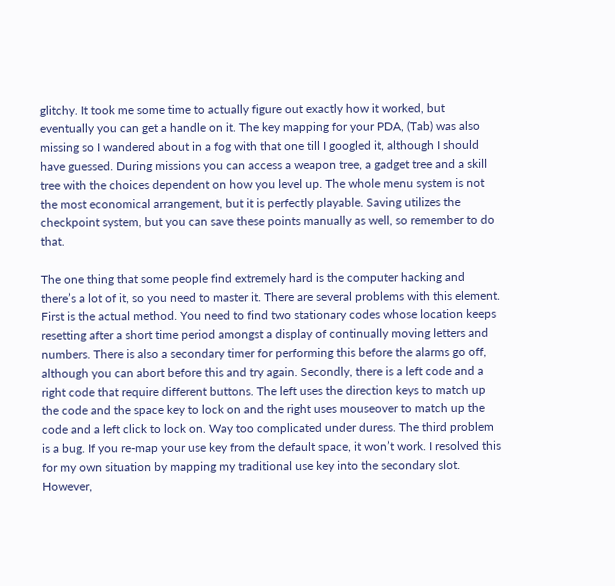glitchy. It took me some time to actually figure out exactly how it worked, but eventually you can get a handle on it. The key mapping for your PDA, (Tab) was also missing so I wandered about in a fog with that one till I googled it, although I should have guessed. During missions you can access a weapon tree, a gadget tree and a skill tree with the choices dependent on how you level up. The whole menu system is not the most economical arrangement, but it is perfectly playable. Saving utilizes the checkpoint system, but you can save these points manually as well, so remember to do that.

The one thing that some people find extremely hard is the computer hacking and there’s a lot of it, so you need to master it. There are several problems with this element. First is the actual method. You need to find two stationary codes whose location keeps resetting after a short time period amongst a display of continually moving letters and numbers. There is also a secondary timer for performing this before the alarms go off, although you can abort before this and try again. Secondly, there is a left code and a right code that require different buttons. The left uses the direction keys to match up the code and the space key to lock on and the right uses mouseover to match up the code and a left click to lock on. Way too complicated under duress. The third problem is a bug. If you re-map your use key from the default space, it won’t work. I resolved this for my own situation by mapping my traditional use key into the secondary slot. However,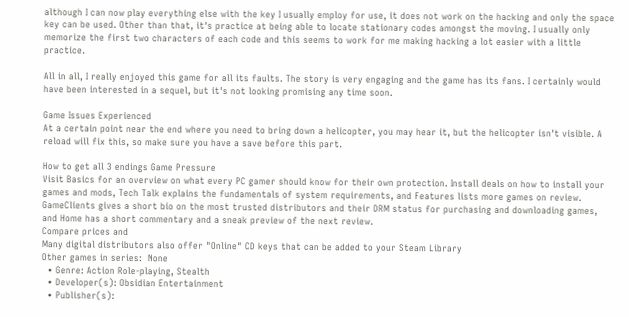although I can now play everything else with the key I usually employ for use, it does not work on the hacking and only the space key can be used. Other than that, it's practice at being able to locate stationary codes amongst the moving. I usually only memorize the first two characters of each code and this seems to work for me making hacking a lot easier with a little practice.

All in all, I really enjoyed this game for all its faults. The story is very engaging and the game has its fans. I certainly would have been interested in a sequel, but it's not looking promising any time soon.

Game Issues Experienced
At a certain point near the end where you need to bring down a helicopter, you may hear it, but the helicopter isn't visible. A reload will fix this, so make sure you have a save before this part.

How to get all 3 endings Game Pressure
Visit Basics for an overview on what every PC gamer should know for their own protection. Install deals on how to install your games and mods, Tech Talk explains the fundamentals of system requirements, and Features lists more games on review. GameClients gives a short bio on the most trusted distributors and their DRM status for purchasing and downloading games, and Home has a short commentary and a sneak preview of the next review.
Compare prices and
Many digital distributors also offer "Online" CD keys that can be added to your Steam Library
Other games in series:  None
  • Genre: Action Role-playing, Stealth
  • Developer(s): Obsidian Entertainment
  • Publisher(s):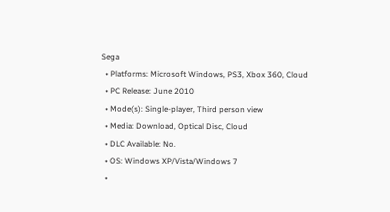Sega
  • Platforms: Microsoft Windows, PS3, Xbox 360, Cloud
  • PC Release: June 2010
  • Mode(s): Single-player, Third person view
  • Media: Download, Optical Disc, Cloud
  • DLC Available: No.
  • OS: Windows XP/Vista/Windows 7
  •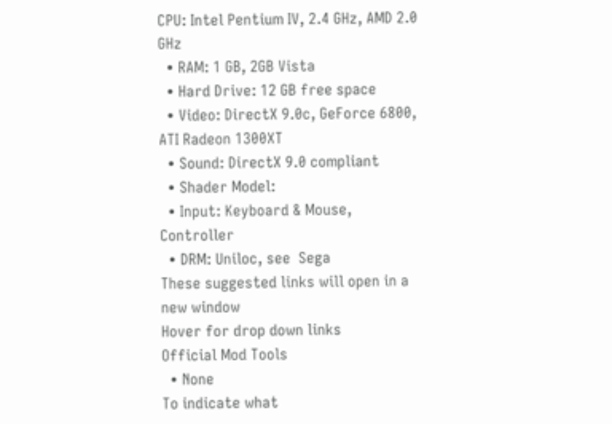CPU: Intel Pentium IV, 2.4 GHz, AMD 2.0 GHz
  • RAM: 1 GB, 2GB Vista
  • Hard Drive: 12 GB free space
  • Video: DirectX 9.0c, GeForce 6800, ATI Radeon 1300XT
  • Sound: DirectX 9.0 compliant
  • Shader Model:
  • Input: Keyboard & Mouse, Controller
  • DRM: Uniloc, see  Sega
These suggested links will open in a new window
Hover for drop down links
Official Mod Tools
  • None
To indicate what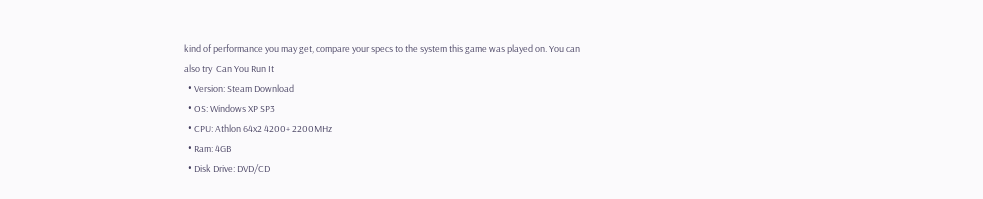kind of performance you may get, compare your specs to the system this game was played on. You can also try  Can You Run It
  • Version: Steam Download
  • OS: Windows XP SP3
  • CPU: Athlon 64x2 4200+ 2200MHz
  • Ram: 4GB
  • Disk Drive: DVD/CD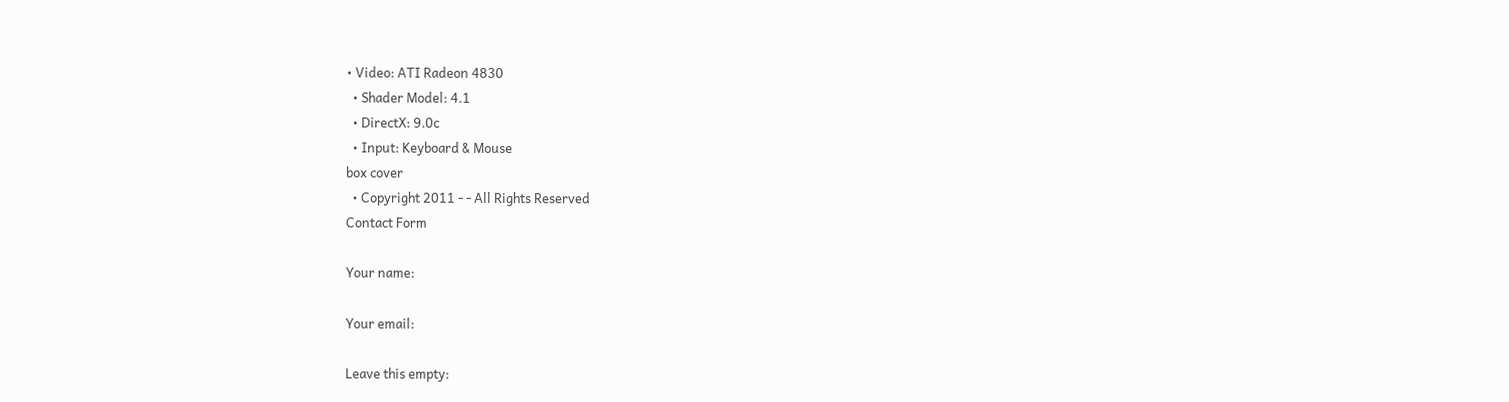• Video: ATI Radeon 4830
  • Shader Model: 4.1
  • DirectX: 9.0c
  • Input: Keyboard & Mouse
box cover
  • Copyright 2011 - - All Rights Reserved
Contact Form

Your name:

Your email:

Leave this empty: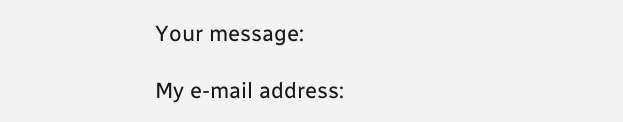Your message:

My e-mail address: